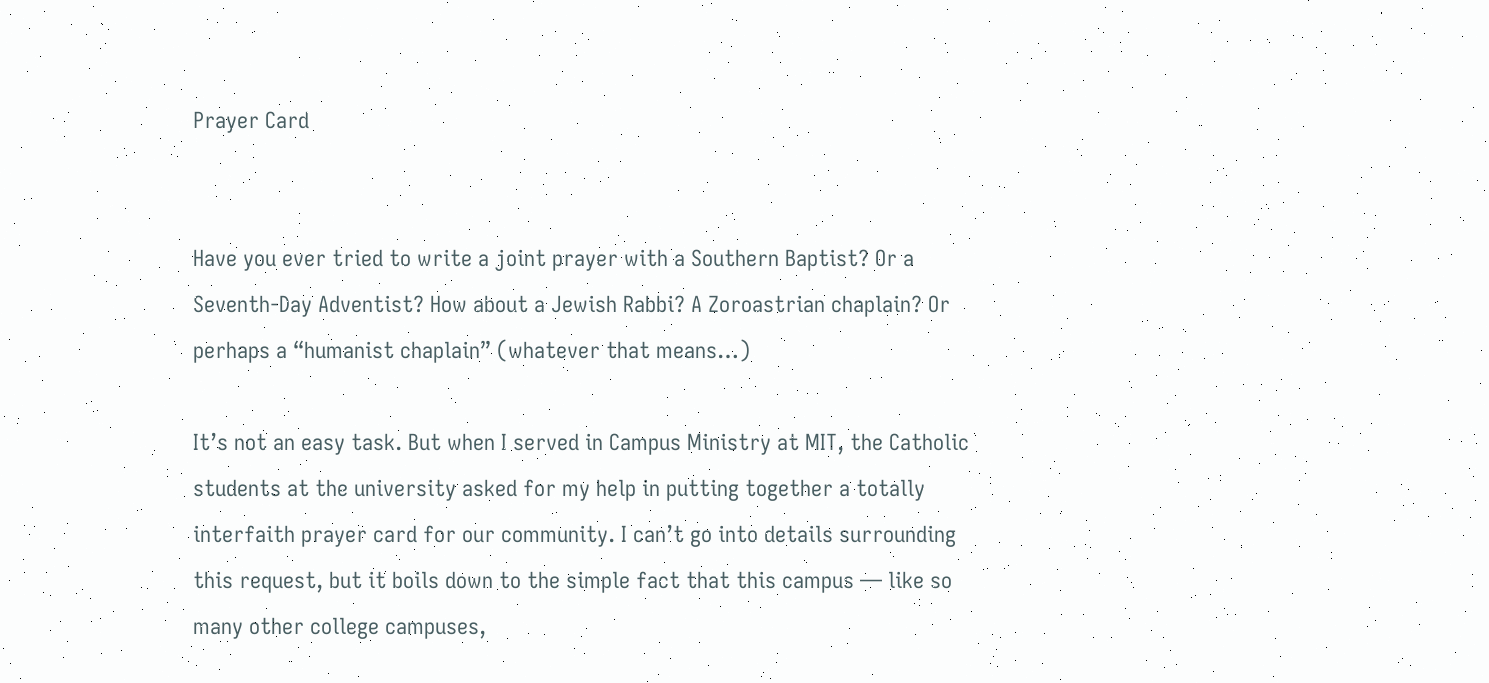Prayer Card


Have you ever tried to write a joint prayer with a Southern Baptist? Or a Seventh-Day Adventist? How about a Jewish Rabbi? A Zoroastrian chaplain? Or perhaps a “humanist chaplain” (whatever that means…)

It’s not an easy task. But when I served in Campus Ministry at MIT, the Catholic students at the university asked for my help in putting together a totally interfaith prayer card for our community. I can’t go into details surrounding this request, but it boils down to the simple fact that this campus — like so many other college campuses,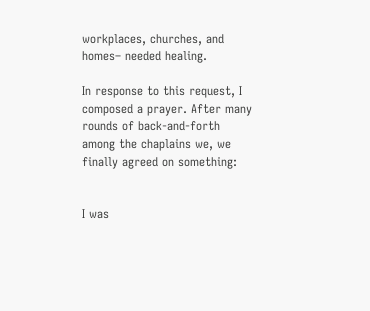workplaces, churches, and homes– needed healing.

In response to this request, I composed a prayer. After many rounds of back-and-forth among the chaplains we, we finally agreed on something:


I was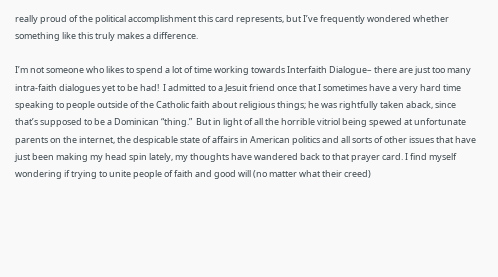really proud of the political accomplishment this card represents, but I’ve frequently wondered whether something like this truly makes a difference.

I’m not someone who likes to spend a lot of time working towards Interfaith Dialogue– there are just too many intra-faith dialogues yet to be had!  I admitted to a Jesuit friend once that I sometimes have a very hard time speaking to people outside of the Catholic faith about religious things; he was rightfully taken aback, since that’s supposed to be a Dominican “thing.”  But in light of all the horrible vitriol being spewed at unfortunate parents on the internet, the despicable state of affairs in American politics and all sorts of other issues that have just been making my head spin lately, my thoughts have wandered back to that prayer card. I find myself wondering if trying to unite people of faith and good will (no matter what their creed)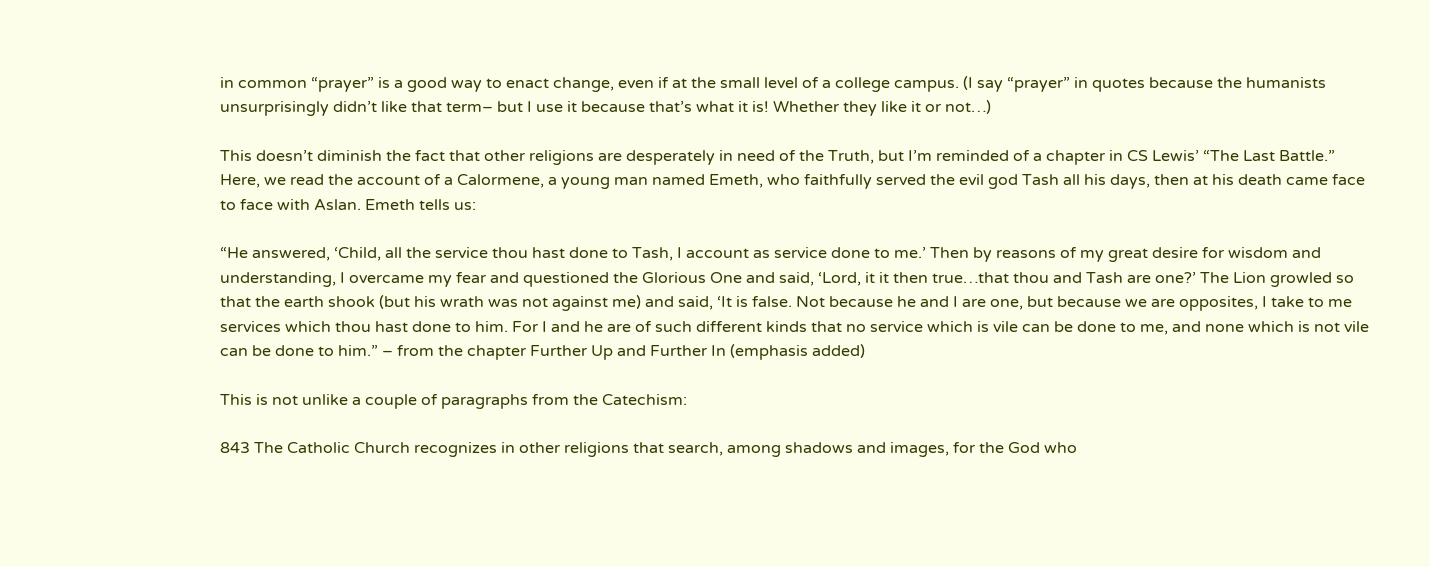in common “prayer” is a good way to enact change, even if at the small level of a college campus. (I say “prayer” in quotes because the humanists unsurprisingly didn’t like that term– but I use it because that’s what it is! Whether they like it or not…)

This doesn’t diminish the fact that other religions are desperately in need of the Truth, but I’m reminded of a chapter in CS Lewis’ “The Last Battle.” Here, we read the account of a Calormene, a young man named Emeth, who faithfully served the evil god Tash all his days, then at his death came face to face with Aslan. Emeth tells us:

“He answered, ‘Child, all the service thou hast done to Tash, I account as service done to me.’ Then by reasons of my great desire for wisdom and understanding, I overcame my fear and questioned the Glorious One and said, ‘Lord, it it then true…that thou and Tash are one?’ The Lion growled so that the earth shook (but his wrath was not against me) and said, ‘It is false. Not because he and I are one, but because we are opposites, I take to me services which thou hast done to him. For I and he are of such different kinds that no service which is vile can be done to me, and none which is not vile can be done to him.” – from the chapter Further Up and Further In (emphasis added)

This is not unlike a couple of paragraphs from the Catechism:

843 The Catholic Church recognizes in other religions that search, among shadows and images, for the God who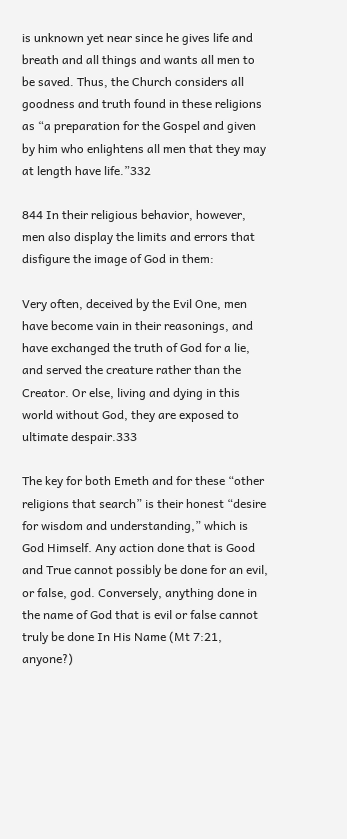is unknown yet near since he gives life and breath and all things and wants all men to be saved. Thus, the Church considers all goodness and truth found in these religions as “a preparation for the Gospel and given by him who enlightens all men that they may at length have life.”332

844 In their religious behavior, however, men also display the limits and errors that disfigure the image of God in them:

Very often, deceived by the Evil One, men have become vain in their reasonings, and have exchanged the truth of God for a lie, and served the creature rather than the Creator. Or else, living and dying in this world without God, they are exposed to ultimate despair.333

The key for both Emeth and for these “other religions that search” is their honest “desire for wisdom and understanding,” which is God Himself. Any action done that is Good and True cannot possibly be done for an evil, or false, god. Conversely, anything done in the name of God that is evil or false cannot truly be done In His Name (Mt 7:21, anyone?)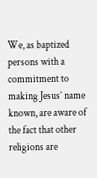We, as baptized persons with a commitment to making Jesus’ name known, are aware of the fact that other religions are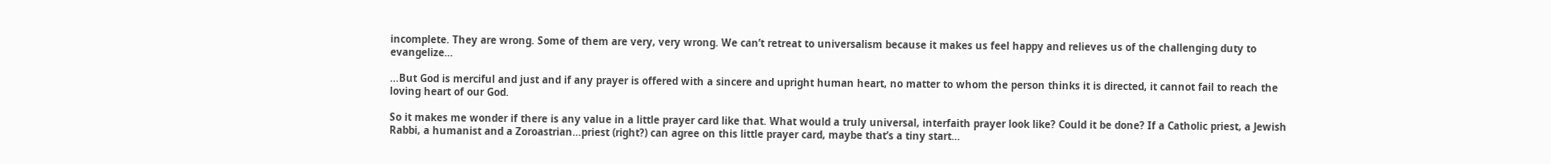incomplete. They are wrong. Some of them are very, very wrong. We can’t retreat to universalism because it makes us feel happy and relieves us of the challenging duty to evangelize…

…But God is merciful and just and if any prayer is offered with a sincere and upright human heart, no matter to whom the person thinks it is directed, it cannot fail to reach the loving heart of our God.

So it makes me wonder if there is any value in a little prayer card like that. What would a truly universal, interfaith prayer look like? Could it be done? If a Catholic priest, a Jewish Rabbi, a humanist and a Zoroastrian…priest (right?) can agree on this little prayer card, maybe that’s a tiny start…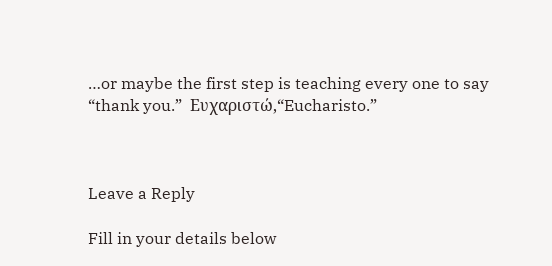…or maybe the first step is teaching every one to say “thank you.”  Ευχαριστώ,“Eucharisto.”



Leave a Reply

Fill in your details below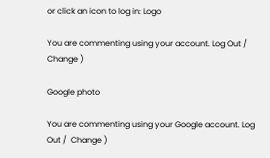or click an icon to log in: Logo

You are commenting using your account. Log Out /  Change )

Google photo

You are commenting using your Google account. Log Out /  Change )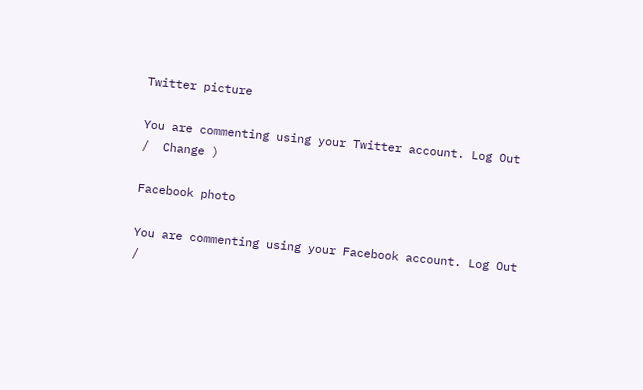Twitter picture

You are commenting using your Twitter account. Log Out /  Change )

Facebook photo

You are commenting using your Facebook account. Log Out /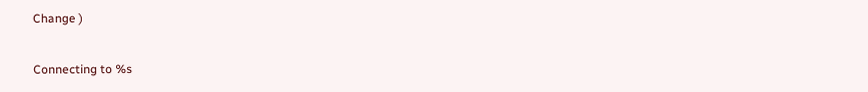Change )

Connecting to %s